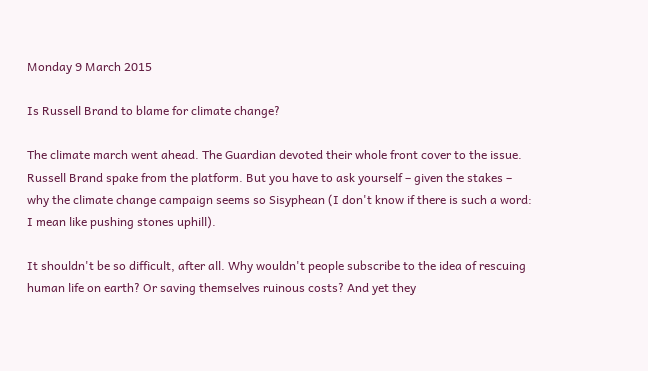Monday 9 March 2015

Is Russell Brand to blame for climate change?

The climate march went ahead. The Guardian devoted their whole front cover to the issue. Russell Brand spake from the platform. But you have to ask yourself – given the stakes – why the climate change campaign seems so Sisyphean (I don't know if there is such a word: I mean like pushing stones uphill).

It shouldn't be so difficult, after all. Why wouldn't people subscribe to the idea of rescuing human life on earth? Or saving themselves ruinous costs? And yet they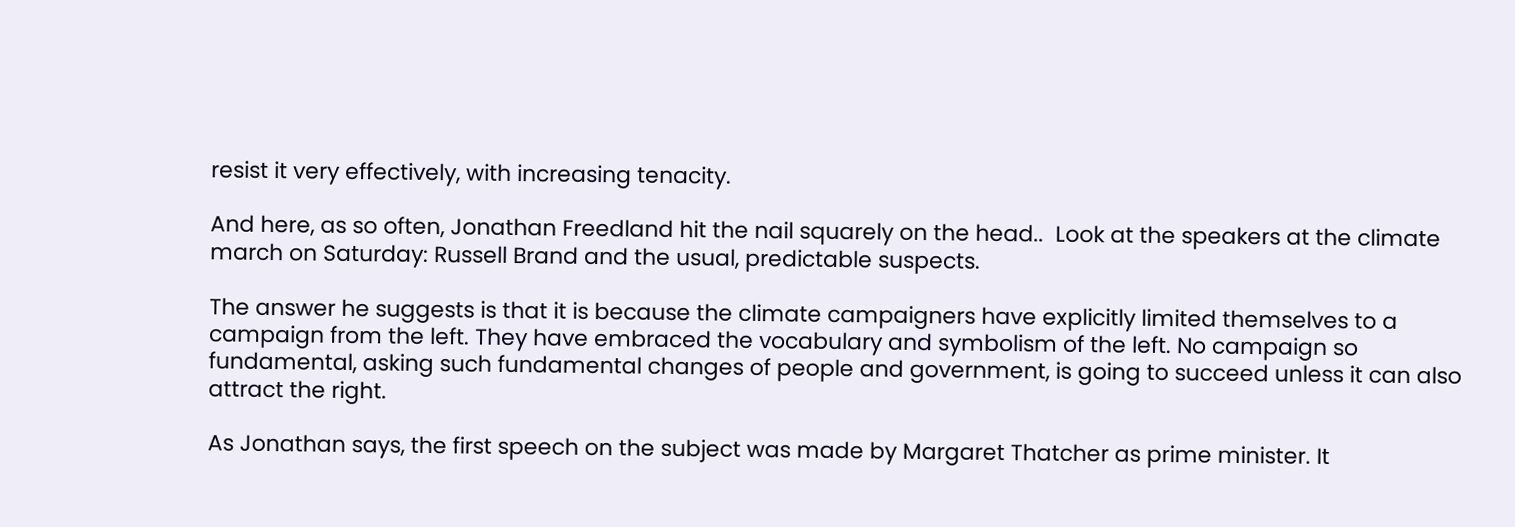resist it very effectively, with increasing tenacity.

And here, as so often, Jonathan Freedland hit the nail squarely on the head..  Look at the speakers at the climate march on Saturday: Russell Brand and the usual, predictable suspects.

The answer he suggests is that it is because the climate campaigners have explicitly limited themselves to a campaign from the left. They have embraced the vocabulary and symbolism of the left. No campaign so fundamental, asking such fundamental changes of people and government, is going to succeed unless it can also attract the right.

As Jonathan says, the first speech on the subject was made by Margaret Thatcher as prime minister. It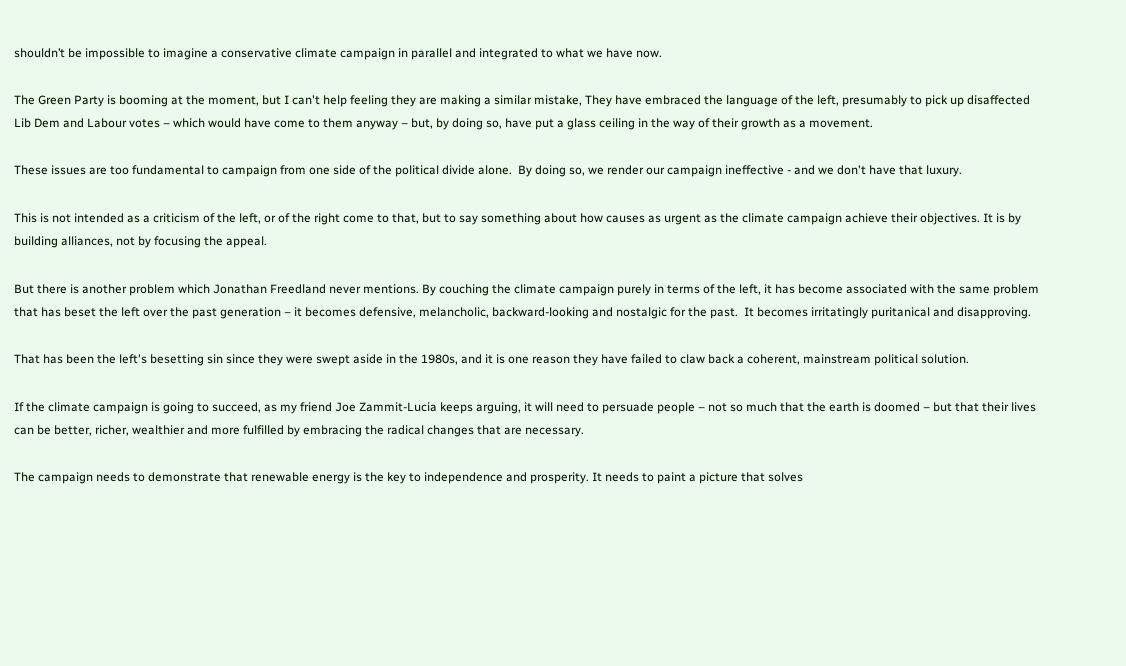shouldn’t be impossible to imagine a conservative climate campaign in parallel and integrated to what we have now.

The Green Party is booming at the moment, but I can't help feeling they are making a similar mistake, They have embraced the language of the left, presumably to pick up disaffected Lib Dem and Labour votes – which would have come to them anyway – but, by doing so, have put a glass ceiling in the way of their growth as a movement.

These issues are too fundamental to campaign from one side of the political divide alone.  By doing so, we render our campaign ineffective - and we don't have that luxury.

This is not intended as a criticism of the left, or of the right come to that, but to say something about how causes as urgent as the climate campaign achieve their objectives. It is by building alliances, not by focusing the appeal.

But there is another problem which Jonathan Freedland never mentions. By couching the climate campaign purely in terms of the left, it has become associated with the same problem that has beset the left over the past generation – it becomes defensive, melancholic, backward-looking and nostalgic for the past.  It becomes irritatingly puritanical and disapproving.

That has been the left's besetting sin since they were swept aside in the 1980s, and it is one reason they have failed to claw back a coherent, mainstream political solution.

If the climate campaign is going to succeed, as my friend Joe Zammit-Lucia keeps arguing, it will need to persuade people – not so much that the earth is doomed – but that their lives can be better, richer, wealthier and more fulfilled by embracing the radical changes that are necessary.

The campaign needs to demonstrate that renewable energy is the key to independence and prosperity. It needs to paint a picture that solves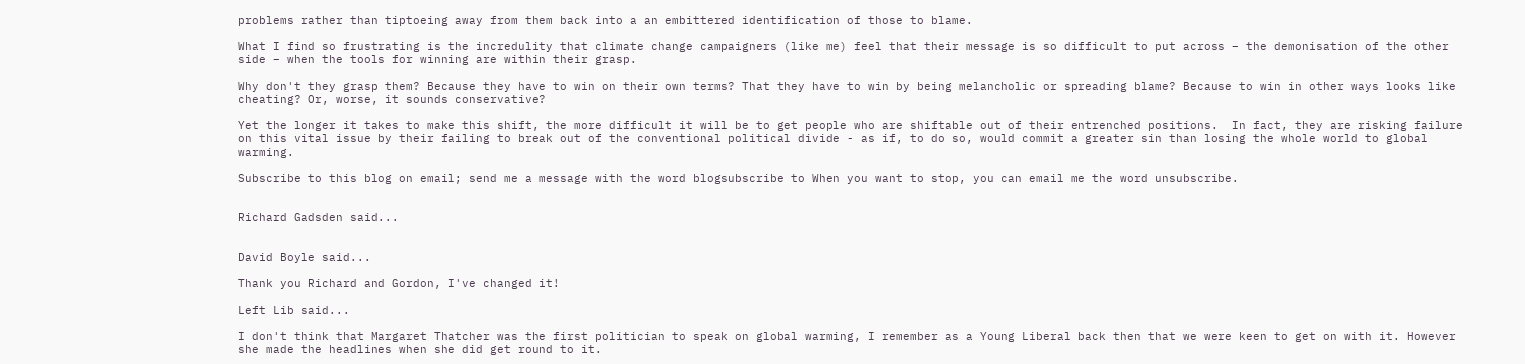problems rather than tiptoeing away from them back into a an embittered identification of those to blame.

What I find so frustrating is the incredulity that climate change campaigners (like me) feel that their message is so difficult to put across – the demonisation of the other side – when the tools for winning are within their grasp.

Why don't they grasp them? Because they have to win on their own terms? That they have to win by being melancholic or spreading blame? Because to win in other ways looks like cheating? Or, worse, it sounds conservative?

Yet the longer it takes to make this shift, the more difficult it will be to get people who are shiftable out of their entrenched positions.  In fact, they are risking failure on this vital issue by their failing to break out of the conventional political divide - as if, to do so, would commit a greater sin than losing the whole world to global warming.

Subscribe to this blog on email; send me a message with the word blogsubscribe to When you want to stop, you can email me the word unsubscribe.


Richard Gadsden said...


David Boyle said...

Thank you Richard and Gordon, I've changed it!

Left Lib said...

I don't think that Margaret Thatcher was the first politician to speak on global warming, I remember as a Young Liberal back then that we were keen to get on with it. However she made the headlines when she did get round to it.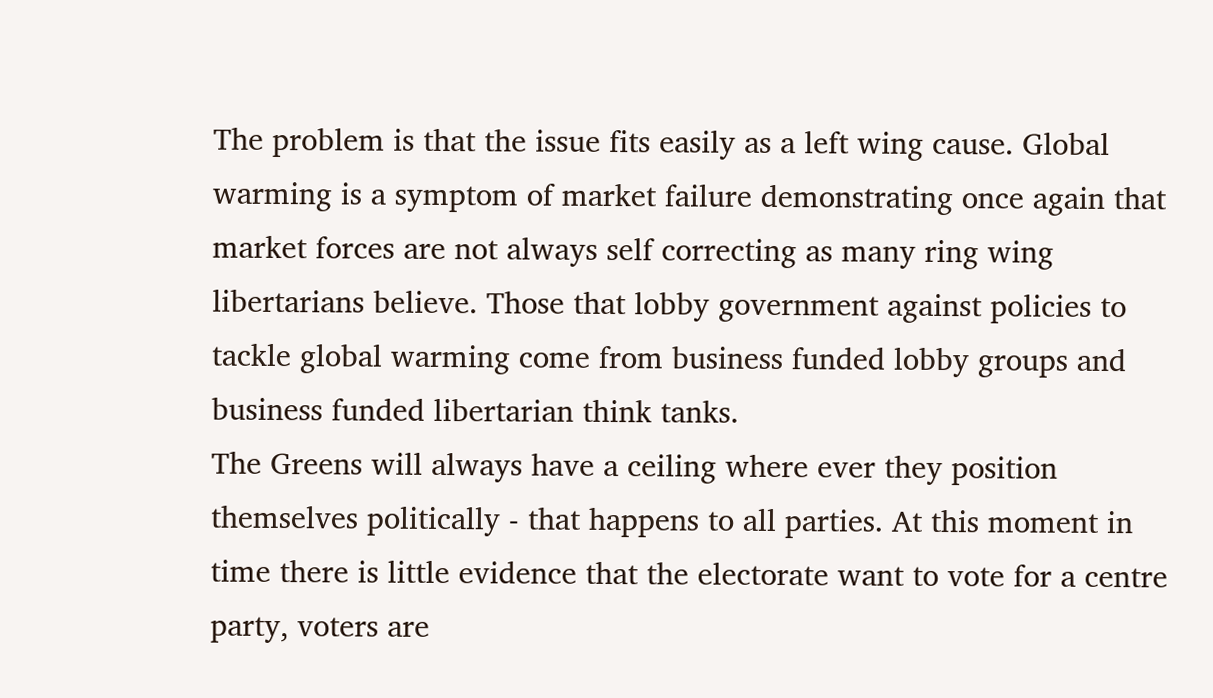The problem is that the issue fits easily as a left wing cause. Global warming is a symptom of market failure demonstrating once again that market forces are not always self correcting as many ring wing libertarians believe. Those that lobby government against policies to tackle global warming come from business funded lobby groups and business funded libertarian think tanks.
The Greens will always have a ceiling where ever they position themselves politically - that happens to all parties. At this moment in time there is little evidence that the electorate want to vote for a centre party, voters are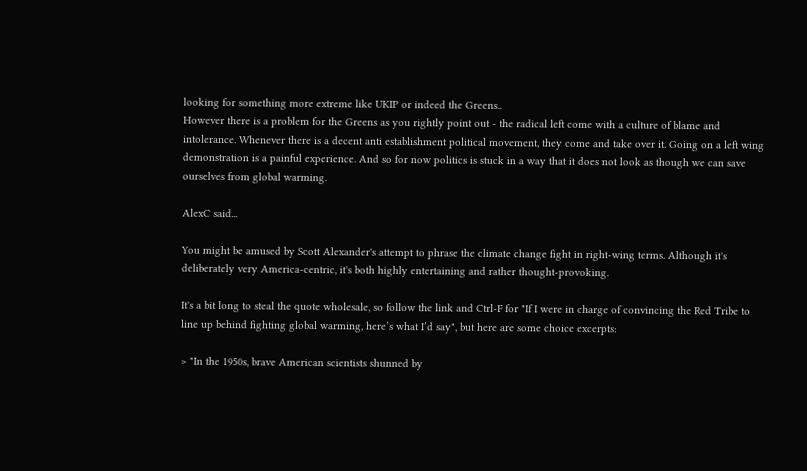looking for something more extreme like UKIP or indeed the Greens..
However there is a problem for the Greens as you rightly point out - the radical left come with a culture of blame and intolerance. Whenever there is a decent anti establishment political movement, they come and take over it. Going on a left wing demonstration is a painful experience. And so for now politics is stuck in a way that it does not look as though we can save ourselves from global warming.

AlexC said...

You might be amused by Scott Alexander's attempt to phrase the climate change fight in right-wing terms. Although it's deliberately very America-centric, it's both highly entertaining and rather thought-provoking.

It's a bit long to steal the quote wholesale, so follow the link and Ctrl-F for "If I were in charge of convincing the Red Tribe to line up behind fighting global warming, here’s what I’d say", but here are some choice excerpts:

> "In the 1950s, brave American scientists shunned by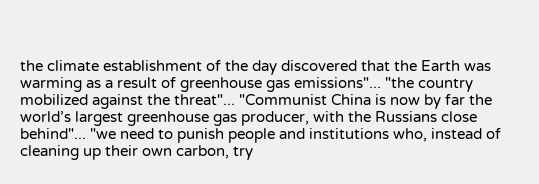the climate establishment of the day discovered that the Earth was warming as a result of greenhouse gas emissions"... "the country mobilized against the threat"... "Communist China is now by far the world’s largest greenhouse gas producer, with the Russians close behind"... "we need to punish people and institutions who, instead of cleaning up their own carbon, try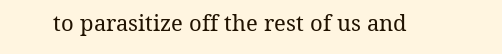to parasitize off the rest of us and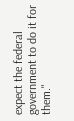expect the federal government to do it for them."